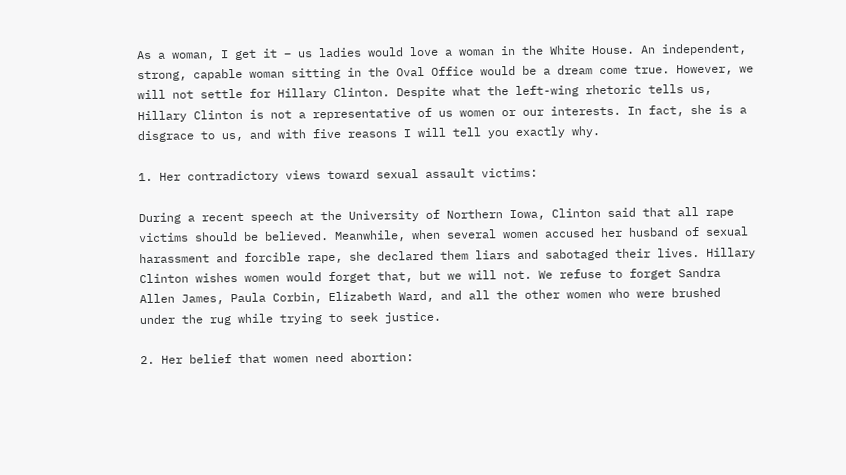As a woman, I get it – us ladies would love a woman in the White House. An independent, strong, capable woman sitting in the Oval Office would be a dream come true. However, we will not settle for Hillary Clinton. Despite what the left-wing rhetoric tells us, Hillary Clinton is not a representative of us women or our interests. In fact, she is a disgrace to us, and with five reasons I will tell you exactly why.

1. Her contradictory views toward sexual assault victims:

During a recent speech at the University of Northern Iowa, Clinton said that all rape victims should be believed. Meanwhile, when several women accused her husband of sexual harassment and forcible rape, she declared them liars and sabotaged their lives. Hillary Clinton wishes women would forget that, but we will not. We refuse to forget Sandra Allen James, Paula Corbin, Elizabeth Ward, and all the other women who were brushed under the rug while trying to seek justice.

2. Her belief that women need abortion: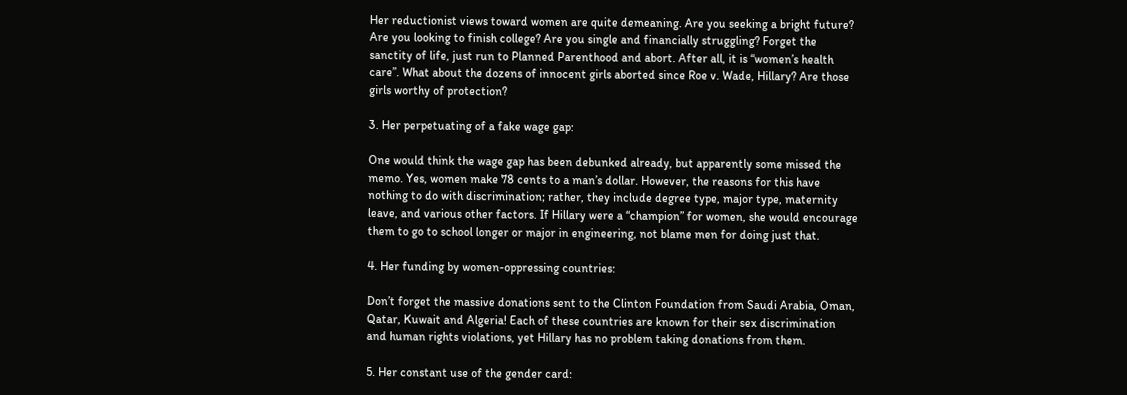Her reductionist views toward women are quite demeaning. Are you seeking a bright future? Are you looking to finish college? Are you single and financially struggling? Forget the sanctity of life, just run to Planned Parenthood and abort. After all, it is “women’s health care”. What about the dozens of innocent girls aborted since Roe v. Wade, Hillary? Are those girls worthy of protection?

3. Her perpetuating of a fake wage gap:

One would think the wage gap has been debunked already, but apparently some missed the memo. Yes, women make 78 cents to a man’s dollar. However, the reasons for this have nothing to do with discrimination; rather, they include degree type, major type, maternity leave, and various other factors. If Hillary were a “champion” for women, she would encourage them to go to school longer or major in engineering, not blame men for doing just that.

4. Her funding by women-oppressing countries:

Don’t forget the massive donations sent to the Clinton Foundation from Saudi Arabia, Oman, Qatar, Kuwait and Algeria! Each of these countries are known for their sex discrimination and human rights violations, yet Hillary has no problem taking donations from them.

5. Her constant use of the gender card: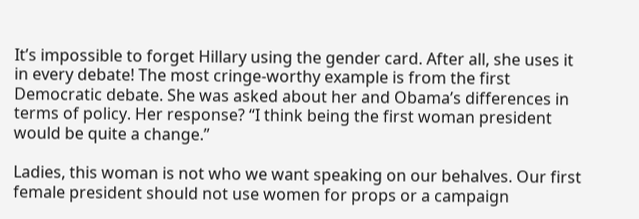It’s impossible to forget Hillary using the gender card. After all, she uses it in every debate! The most cringe-worthy example is from the first Democratic debate. She was asked about her and Obama’s differences in terms of policy. Her response? “I think being the first woman president would be quite a change.”

Ladies, this woman is not who we want speaking on our behalves. Our first female president should not use women for props or a campaign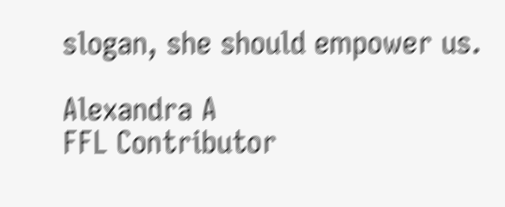slogan, she should empower us.

Alexandra A
FFL Contributor